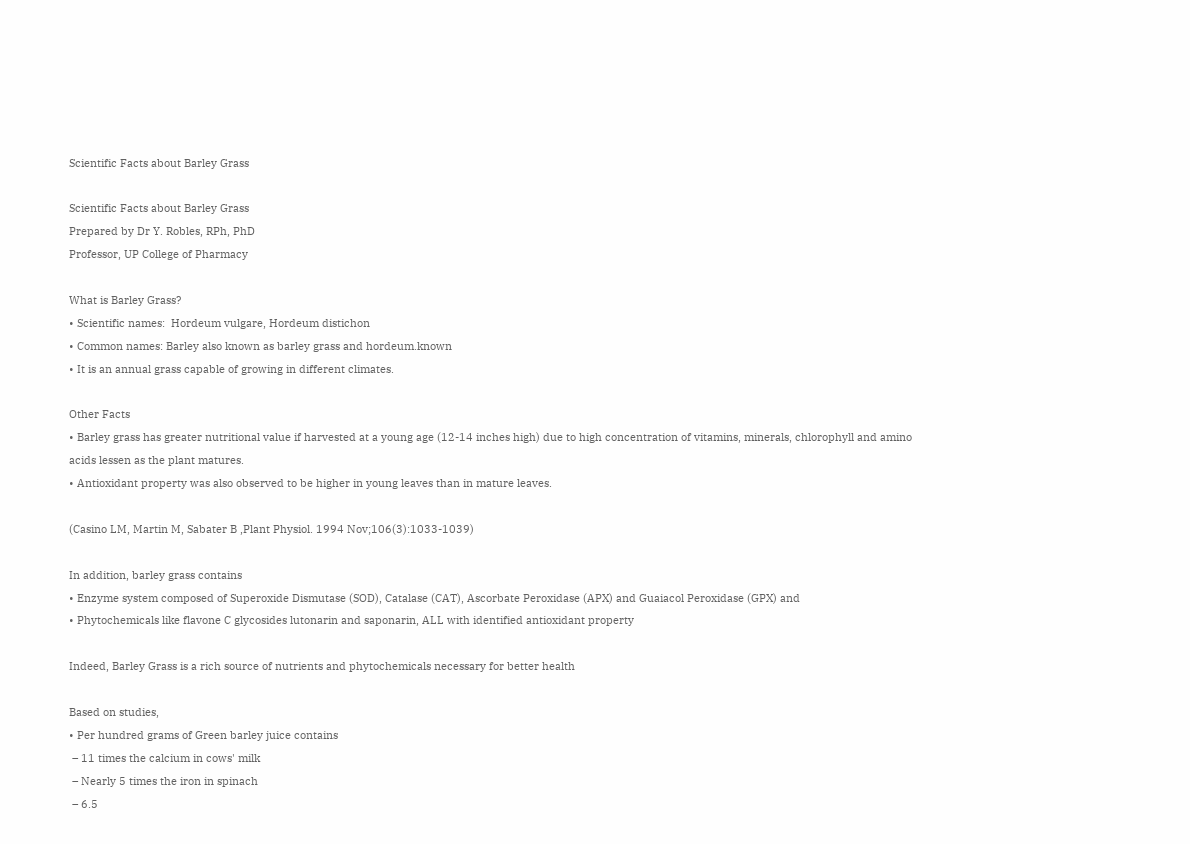Scientific Facts about Barley Grass

Scientific Facts about Barley Grass
Prepared by Dr Y. Robles, RPh, PhD
Professor, UP College of Pharmacy

What is Barley Grass?
• Scientific names:  Hordeum vulgare, Hordeum distichon
• Common names: Barley also known as barley grass and hordeum.known
• It is an annual grass capable of growing in different climates.

Other Facts
• Barley grass has greater nutritional value if harvested at a young age (12-14 inches high) due to high concentration of vitamins, minerals, chlorophyll and amino acids lessen as the plant matures.
• Antioxidant property was also observed to be higher in young leaves than in mature leaves.

(Casino LM, Martin M, Sabater B ,Plant Physiol. 1994 Nov;106(3):1033-1039)

In addition, barley grass contains
• Enzyme system composed of Superoxide Dismutase (SOD), Catalase (CAT), Ascorbate Peroxidase (APX) and Guaiacol Peroxidase (GPX) and
• Phytochemicals like flavone C glycosides lutonarin and saponarin, ALL with identified antioxidant property

Indeed, Barley Grass is a rich source of nutrients and phytochemicals necessary for better health

Based on studies,
• Per hundred grams of Green barley juice contains
 – 11 times the calcium in cows' milk
 – Nearly 5 times the iron in spinach
 – 6.5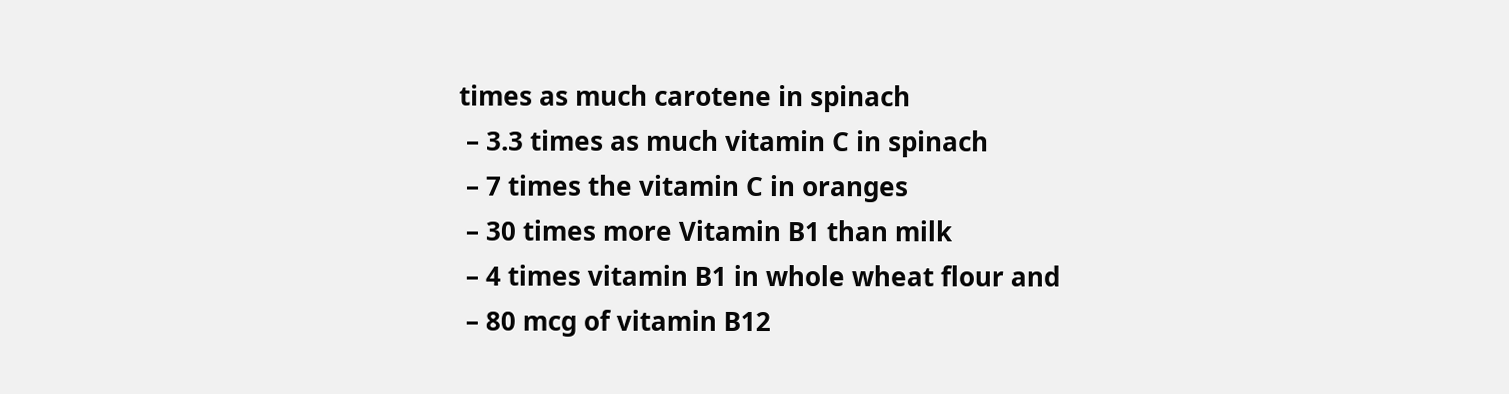times as much carotene in spinach
 – 3.3 times as much vitamin C in spinach
 – 7 times the vitamin C in oranges
 – 30 times more Vitamin B1 than milk
 – 4 times vitamin B1 in whole wheat flour and
 – 80 mcg of vitamin B12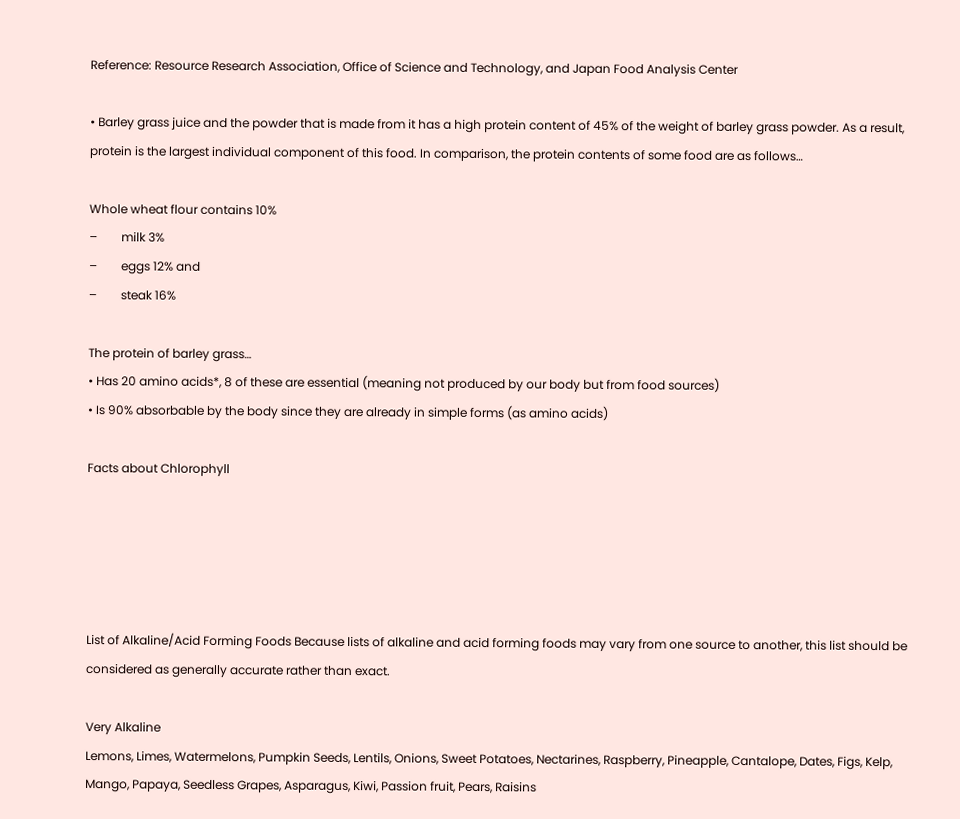Reference: Resource Research Association, Office of Science and Technology, and Japan Food Analysis Center

• Barley grass juice and the powder that is made from it has a high protein content of 45% of the weight of barley grass powder. As a result, protein is the largest individual component of this food. In comparison, the protein contents of some food are as follows…

Whole wheat flour contains 10%
–        milk 3%
–        eggs 12% and
–        steak 16%

The protein of barley grass…
• Has 20 amino acids*, 8 of these are essential (meaning not produced by our body but from food sources)
• Is 90% absorbable by the body since they are already in simple forms (as amino acids)

Facts about Chlorophyll





List of Alkaline/Acid Forming Foods Because lists of alkaline and acid forming foods may vary from one source to another, this list should be considered as generally accurate rather than exact.

Very Alkaline
Lemons, Limes, Watermelons, Pumpkin Seeds, Lentils, Onions, Sweet Potatoes, Nectarines, Raspberry, Pineapple, Cantalope, Dates, Figs, Kelp, Mango, Papaya, Seedless Grapes, Asparagus, Kiwi, Passion fruit, Pears, Raisins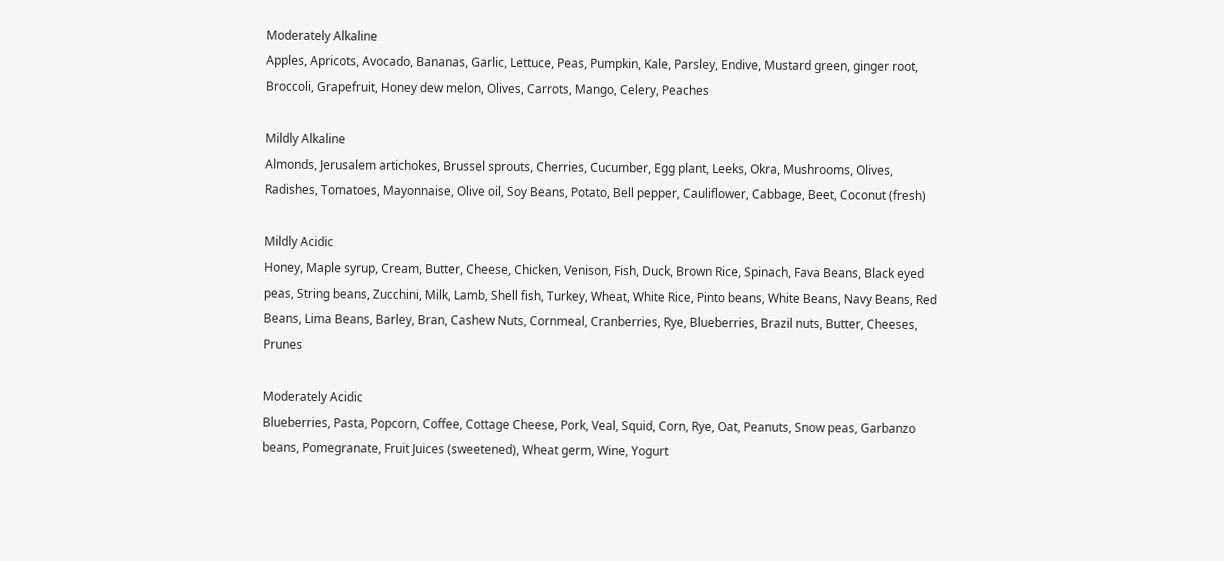Moderately Alkaline
Apples, Apricots, Avocado, Bananas, Garlic, Lettuce, Peas, Pumpkin, Kale, Parsley, Endive, Mustard green, ginger root, Broccoli, Grapefruit, Honey dew melon, Olives, Carrots, Mango, Celery, Peaches

Mildly Alkaline
Almonds, Jerusalem artichokes, Brussel sprouts, Cherries, Cucumber, Egg plant, Leeks, Okra, Mushrooms, Olives, Radishes, Tomatoes, Mayonnaise, Olive oil, Soy Beans, Potato, Bell pepper, Cauliflower, Cabbage, Beet, Coconut (fresh)

Mildly Acidic
Honey, Maple syrup, Cream, Butter, Cheese, Chicken, Venison, Fish, Duck, Brown Rice, Spinach, Fava Beans, Black eyed peas, String beans, Zucchini, Milk, Lamb, Shell fish, Turkey, Wheat, White Rice, Pinto beans, White Beans, Navy Beans, Red Beans, Lima Beans, Barley, Bran, Cashew Nuts, Cornmeal, Cranberries, Rye, Blueberries, Brazil nuts, Butter, Cheeses, Prunes

Moderately Acidic
Blueberries, Pasta, Popcorn, Coffee, Cottage Cheese, Pork, Veal, Squid, Corn, Rye, Oat, Peanuts, Snow peas, Garbanzo beans, Pomegranate, Fruit Juices (sweetened), Wheat germ, Wine, Yogurt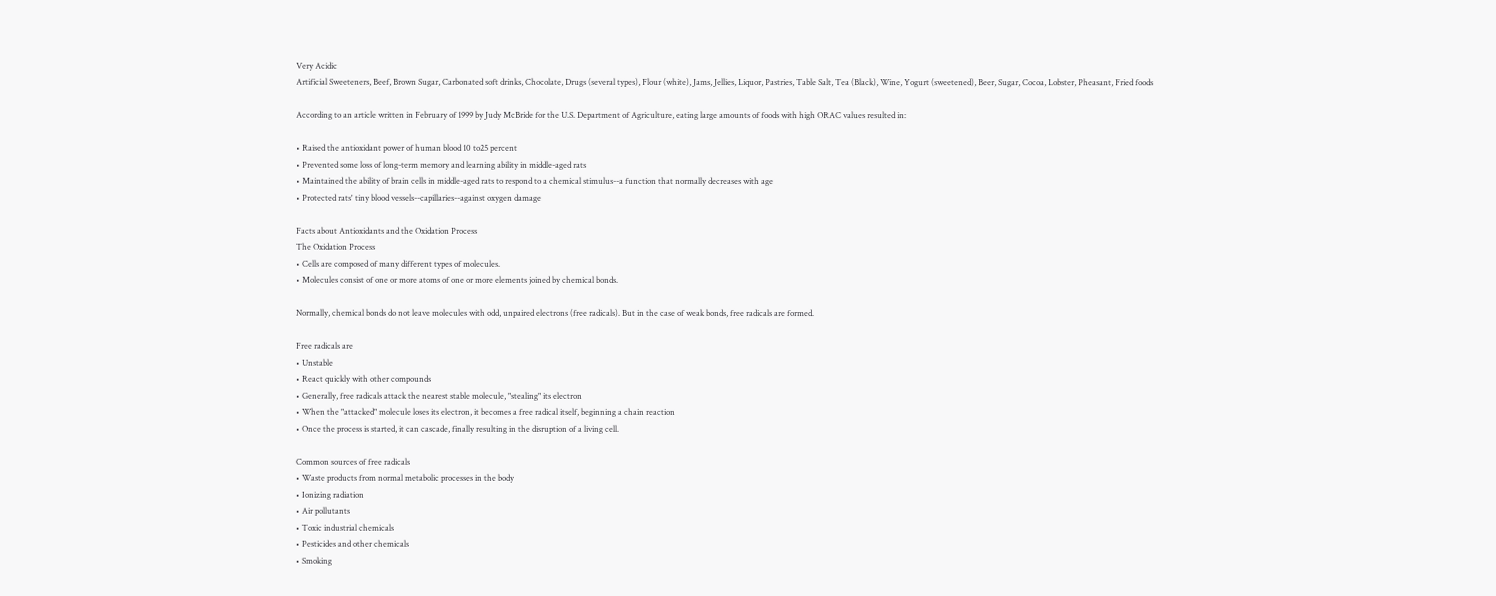Very Acidic
Artificial Sweeteners, Beef, Brown Sugar, Carbonated soft drinks, Chocolate, Drugs (several types), Flour (white), Jams, Jellies, Liquor, Pastries, Table Salt, Tea (Black), Wine, Yogurt (sweetened), Beer, Sugar, Cocoa, Lobster, Pheasant, Fried foods

According to an article written in February of 1999 by Judy McBride for the U.S. Department of Agriculture, eating large amounts of foods with high ORAC values resulted in:

• Raised the antioxidant power of human blood 10 to25 percent
• Prevented some loss of long-term memory and learning ability in middle-aged rats
• Maintained the ability of brain cells in middle-aged rats to respond to a chemical stimulus--a function that normally decreases with age
• Protected rats' tiny blood vessels--capillaries--against oxygen damage

Facts about Antioxidants and the Oxidation Process
The Oxidation Process
• Cells are composed of many different types of molecules.
• Molecules consist of one or more atoms of one or more elements joined by chemical bonds.

Normally, chemical bonds do not leave molecules with odd, unpaired electrons (free radicals). But in the case of weak bonds, free radicals are formed.

Free radicals are
• Unstable
• React quickly with other compounds
• Generally, free radicals attack the nearest stable molecule, "stealing" its electron
• When the "attacked" molecule loses its electron, it becomes a free radical itself, beginning a chain reaction
• Once the process is started, it can cascade, finally resulting in the disruption of a living cell.

Common sources of free radicals
• Waste products from normal metabolic processes in the body
• Ionizing radiation
• Air pollutants
• Toxic industrial chemicals
• Pesticides and other chemicals
• Smoking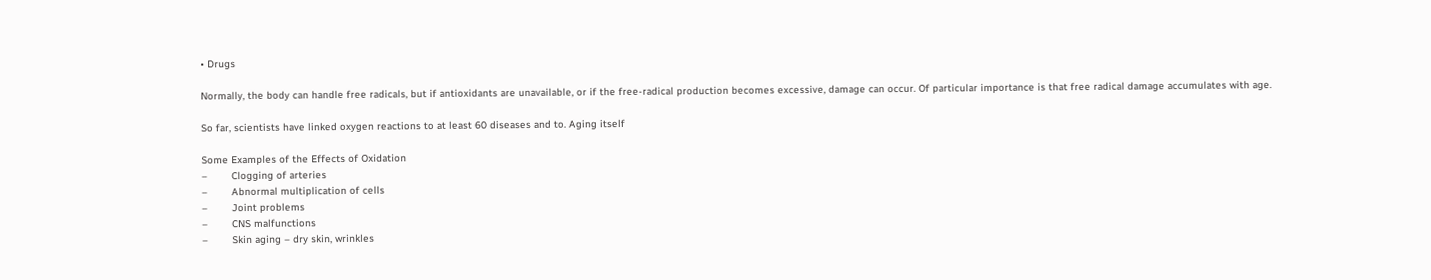• Drugs

Normally, the body can handle free radicals, but if antioxidants are unavailable, or if the free-radical production becomes excessive, damage can occur. Of particular importance is that free radical damage accumulates with age.

So far, scientists have linked oxygen reactions to at least 60 diseases and to. Aging itself

Some Examples of the Effects of Oxidation
–        Clogging of arteries
–        Abnormal multiplication of cells
–        Joint problems
–        CNS malfunctions
–        Skin aging – dry skin, wrinkles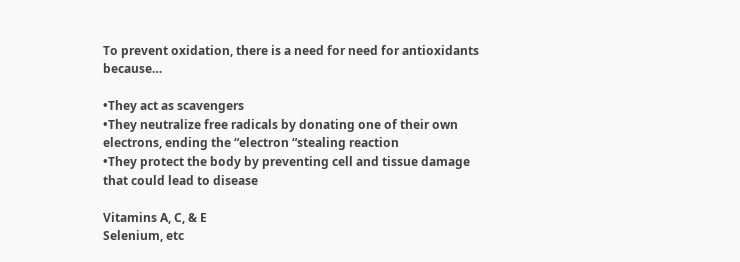To prevent oxidation, there is a need for need for antioxidants because…

•They act as scavengers
•They neutralize free radicals by donating one of their own electrons, ending the “electron “stealing reaction
•They protect the body by preventing cell and tissue damage that could lead to disease

Vitamins A, C, & E
Selenium, etc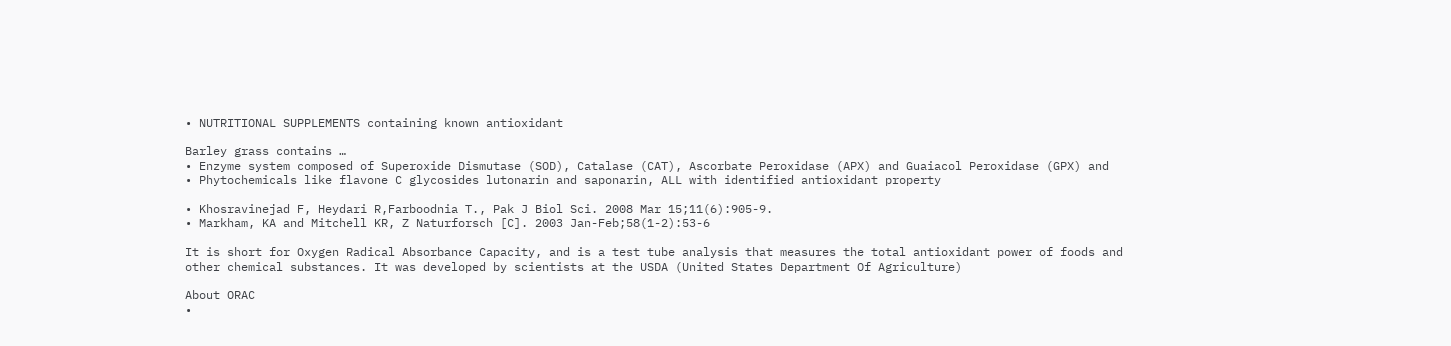• NUTRITIONAL SUPPLEMENTS containing known antioxidant

Barley grass contains …
• Enzyme system composed of Superoxide Dismutase (SOD), Catalase (CAT), Ascorbate Peroxidase (APX) and Guaiacol Peroxidase (GPX) and
• Phytochemicals like flavone C glycosides lutonarin and saponarin, ALL with identified antioxidant property

• Khosravinejad F, Heydari R,Farboodnia T., Pak J Biol Sci. 2008 Mar 15;11(6):905-9.
• Markham, KA and Mitchell KR, Z Naturforsch [C]. 2003 Jan-Feb;58(1-2):53-6

It is short for Oxygen Radical Absorbance Capacity, and is a test tube analysis that measures the total antioxidant power of foods and other chemical substances. It was developed by scientists at the USDA (United States Department Of Agriculture)

About ORAC
•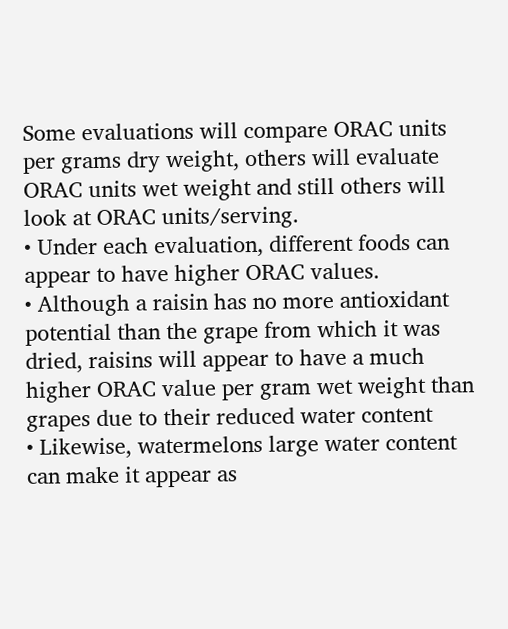Some evaluations will compare ORAC units per grams dry weight, others will evaluate ORAC units wet weight and still others will look at ORAC units/serving.
• Under each evaluation, different foods can appear to have higher ORAC values.
• Although a raisin has no more antioxidant potential than the grape from which it was dried, raisins will appear to have a much higher ORAC value per gram wet weight than grapes due to their reduced water content
• Likewise, watermelons large water content can make it appear as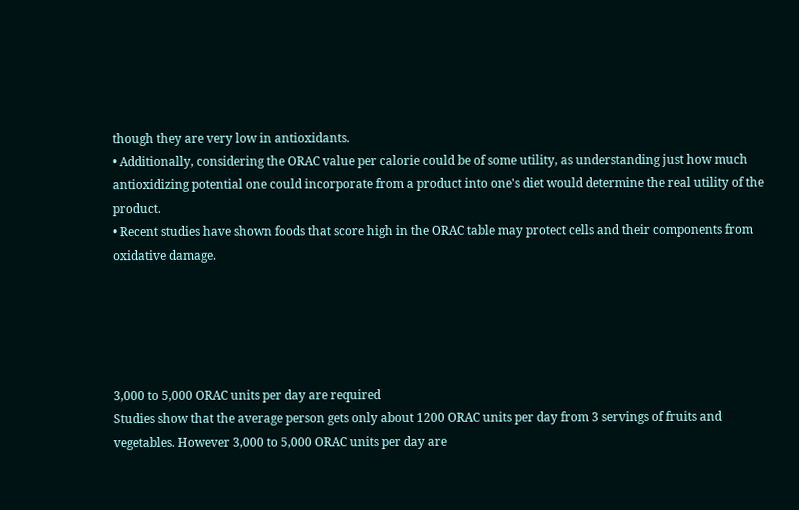though they are very low in antioxidants.
• Additionally, considering the ORAC value per calorie could be of some utility, as understanding just how much antioxidizing potential one could incorporate from a product into one's diet would determine the real utility of the product.
• Recent studies have shown foods that score high in the ORAC table may protect cells and their components from oxidative damage.





3,000 to 5,000 ORAC units per day are required
Studies show that the average person gets only about 1200 ORAC units per day from 3 servings of fruits and vegetables. However 3,000 to 5,000 ORAC units per day are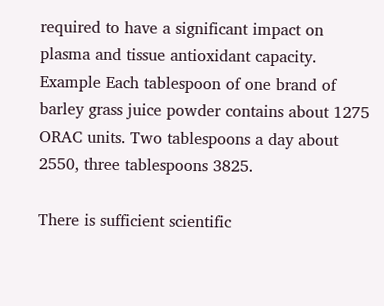required to have a significant impact on plasma and tissue antioxidant capacity. Example Each tablespoon of one brand of barley grass juice powder contains about 1275 ORAC units. Two tablespoons a day about 2550, three tablespoons 3825.

There is sufficient scientific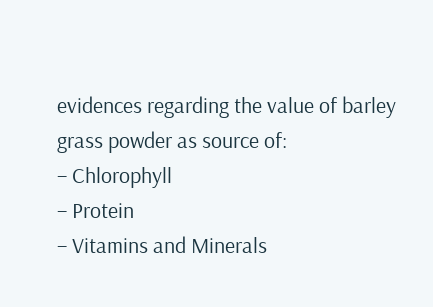evidences regarding the value of barley grass powder as source of:
– Chlorophyll
– Protein
– Vitamins and Minerals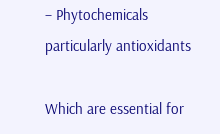– Phytochemicals particularly antioxidants

Which are essential for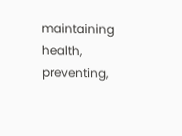maintaining health, preventing,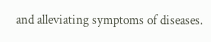and alleviating symptoms of diseases.